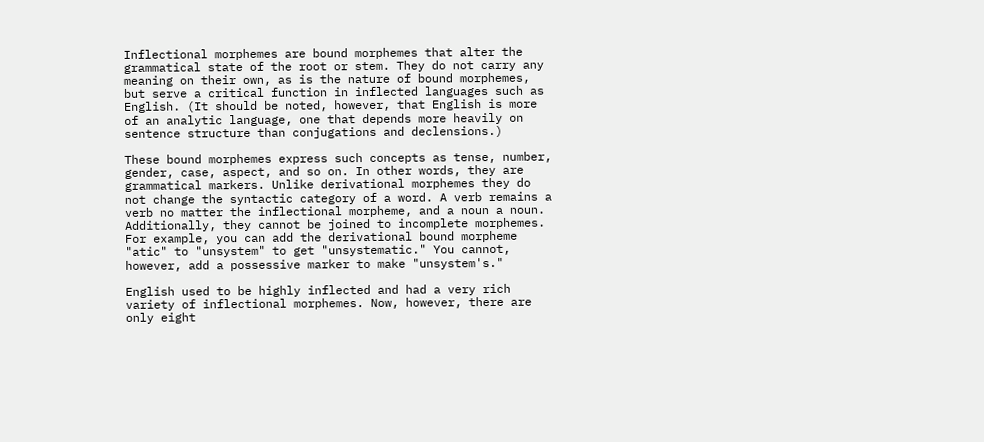Inflectional morphemes are bound morphemes that alter the grammatical state of the root or stem. They do not carry any meaning on their own, as is the nature of bound morphemes, but serve a critical function in inflected languages such as English. (It should be noted, however, that English is more of an analytic language, one that depends more heavily on sentence structure than conjugations and declensions.)

These bound morphemes express such concepts as tense, number, gender, case, aspect, and so on. In other words, they are grammatical markers. Unlike derivational morphemes they do not change the syntactic category of a word. A verb remains a verb no matter the inflectional morpheme, and a noun a noun. Additionally, they cannot be joined to incomplete morphemes. For example, you can add the derivational bound morpheme "atic" to "unsystem" to get "unsystematic." You cannot, however, add a possessive marker to make "unsystem's."

English used to be highly inflected and had a very rich variety of inflectional morphemes. Now, however, there are only eight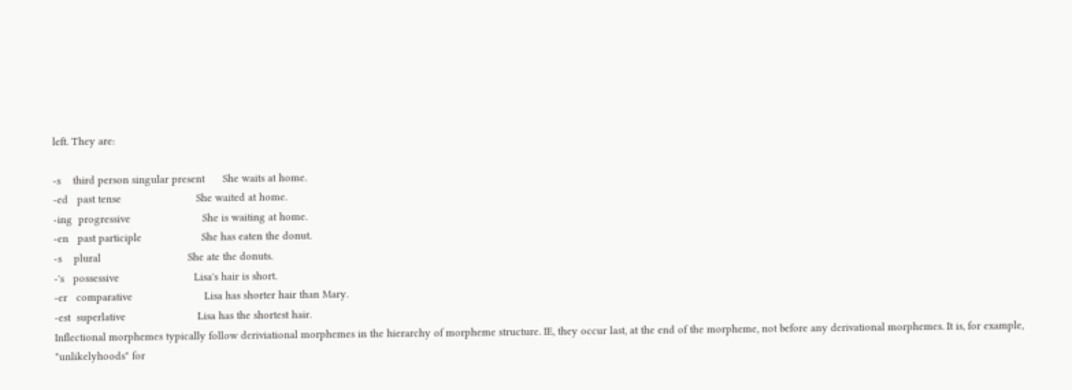left. They are:

-s    third person singular present      She waits at home.
-ed   past tense                         She waited at home.
-ing  progressive                        She is waiting at home.
-en   past participle                    She has eaten the donut.
-s    plural                             She ate the donuts.
-'s   possessive                         Lisa's hair is short.
-er   comparative                        Lisa has shorter hair than Mary.
-est  superlative                        Lisa has the shortest hair.
Inflectional morphemes typically follow deriviational morphemes in the hierarchy of morpheme structure. IE, they occur last, at the end of the morpheme, not before any derivational morphemes. It is, for example, "unlikelyhoods" for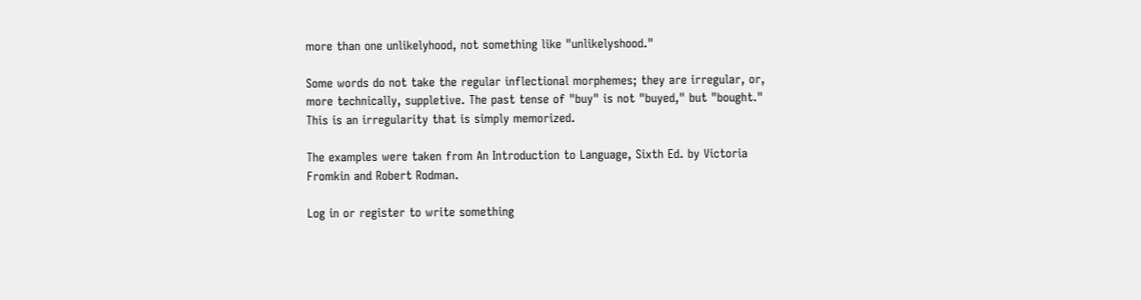more than one unlikelyhood, not something like "unlikelyshood."

Some words do not take the regular inflectional morphemes; they are irregular, or, more technically, suppletive. The past tense of "buy" is not "buyed," but "bought." This is an irregularity that is simply memorized.

The examples were taken from An Introduction to Language, Sixth Ed. by Victoria Fromkin and Robert Rodman.

Log in or register to write something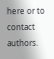here or to contact authors.